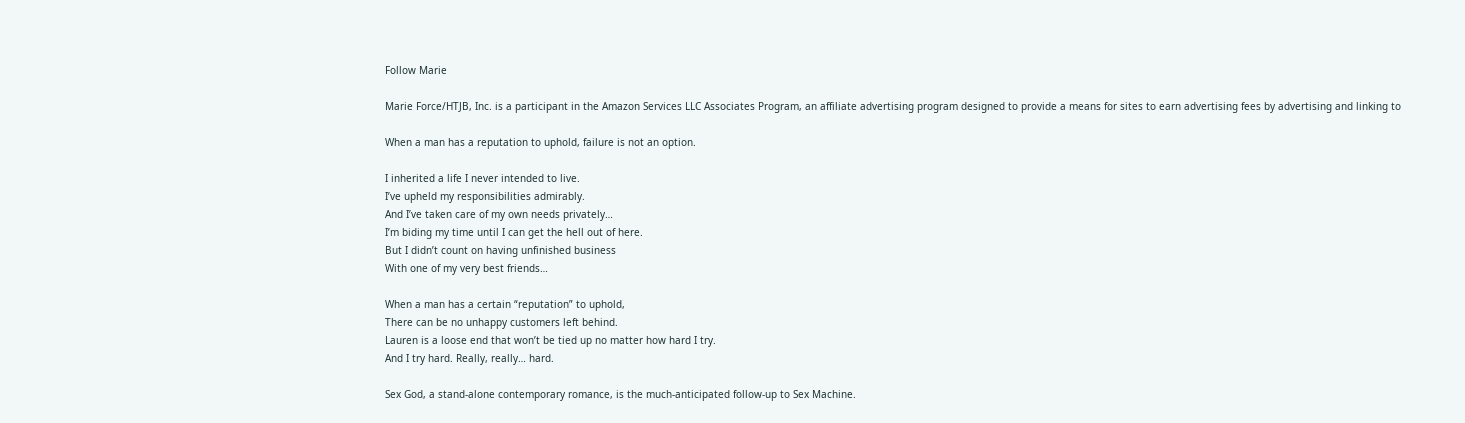Follow Marie

Marie Force/HTJB, Inc. is a participant in the Amazon Services LLC Associates Program, an affiliate advertising program designed to provide a means for sites to earn advertising fees by advertising and linking to

When a man has a reputation to uphold, failure is not an option.

I inherited a life I never intended to live.
I’ve upheld my responsibilities admirably.
And I’ve taken care of my own needs privately…
I’m biding my time until I can get the hell out of here.
But I didn’t count on having unfinished business
With one of my very best friends…

When a man has a certain “reputation” to uphold,
There can be no unhappy customers left behind.
Lauren is a loose end that won’t be tied up no matter how hard I try.
And I try hard. Really, really… hard.

Sex God, a stand-alone contemporary romance, is the much-anticipated follow-up to Sex Machine.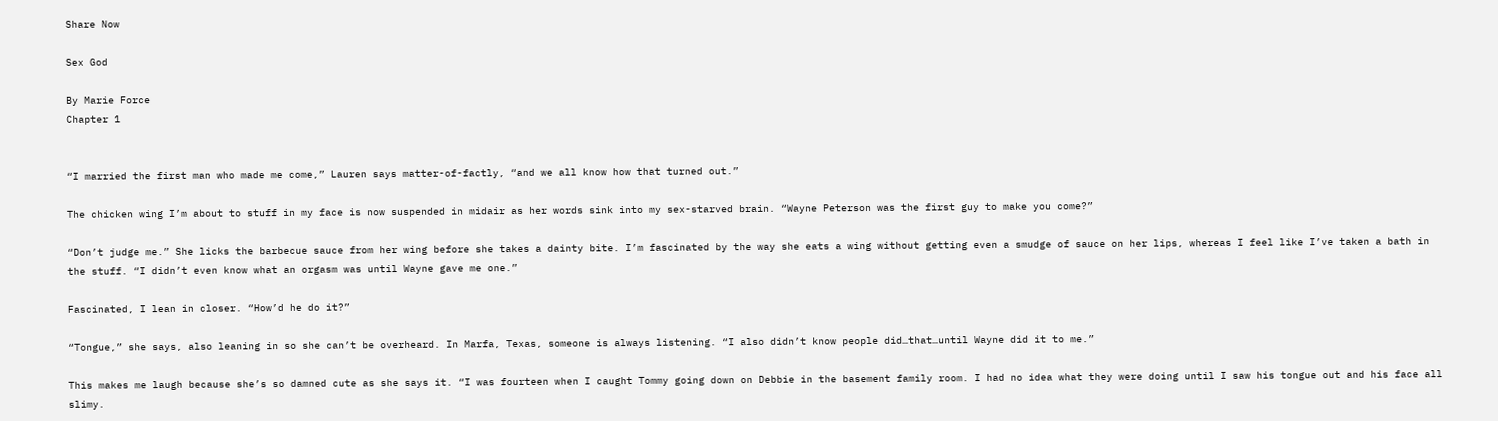Share Now

Sex God

By Marie Force
Chapter 1


“I married the first man who made me come,” Lauren says matter-of-factly, “and we all know how that turned out.”

The chicken wing I’m about to stuff in my face is now suspended in midair as her words sink into my sex-starved brain. “Wayne Peterson was the first guy to make you come?”

“Don’t judge me.” She licks the barbecue sauce from her wing before she takes a dainty bite. I’m fascinated by the way she eats a wing without getting even a smudge of sauce on her lips, whereas I feel like I’ve taken a bath in the stuff. “I didn’t even know what an orgasm was until Wayne gave me one.”

Fascinated, I lean in closer. “How’d he do it?”

“Tongue,” she says, also leaning in so she can’t be overheard. In Marfa, Texas, someone is always listening. “I also didn’t know people did…that…until Wayne did it to me.”

This makes me laugh because she’s so damned cute as she says it. “I was fourteen when I caught Tommy going down on Debbie in the basement family room. I had no idea what they were doing until I saw his tongue out and his face all slimy.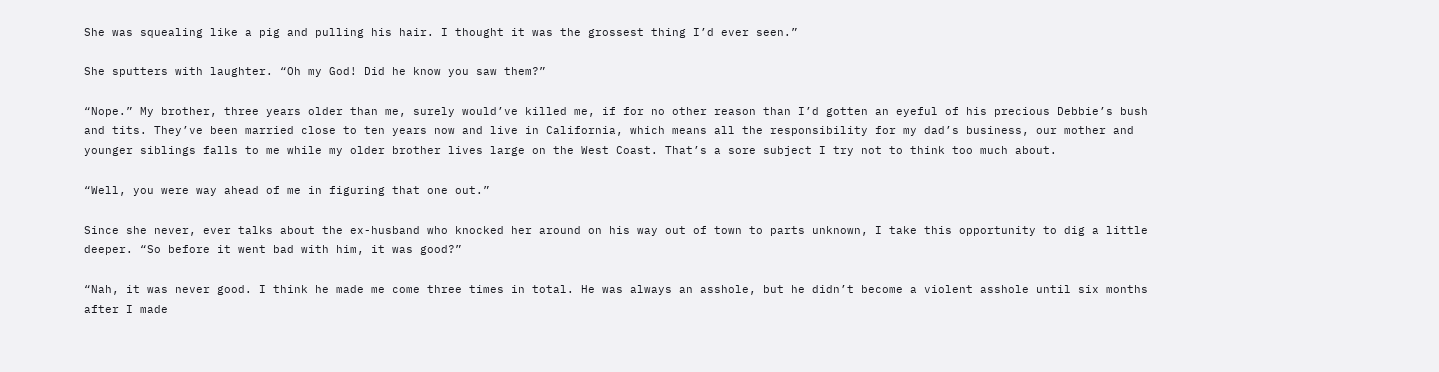She was squealing like a pig and pulling his hair. I thought it was the grossest thing I’d ever seen.”

She sputters with laughter. “Oh my God! Did he know you saw them?”

“Nope.” My brother, three years older than me, surely would’ve killed me, if for no other reason than I’d gotten an eyeful of his precious Debbie’s bush and tits. They’ve been married close to ten years now and live in California, which means all the responsibility for my dad’s business, our mother and younger siblings falls to me while my older brother lives large on the West Coast. That’s a sore subject I try not to think too much about.

“Well, you were way ahead of me in figuring that one out.”

Since she never, ever talks about the ex-husband who knocked her around on his way out of town to parts unknown, I take this opportunity to dig a little deeper. “So before it went bad with him, it was good?”

“Nah, it was never good. I think he made me come three times in total. He was always an asshole, but he didn’t become a violent asshole until six months after I made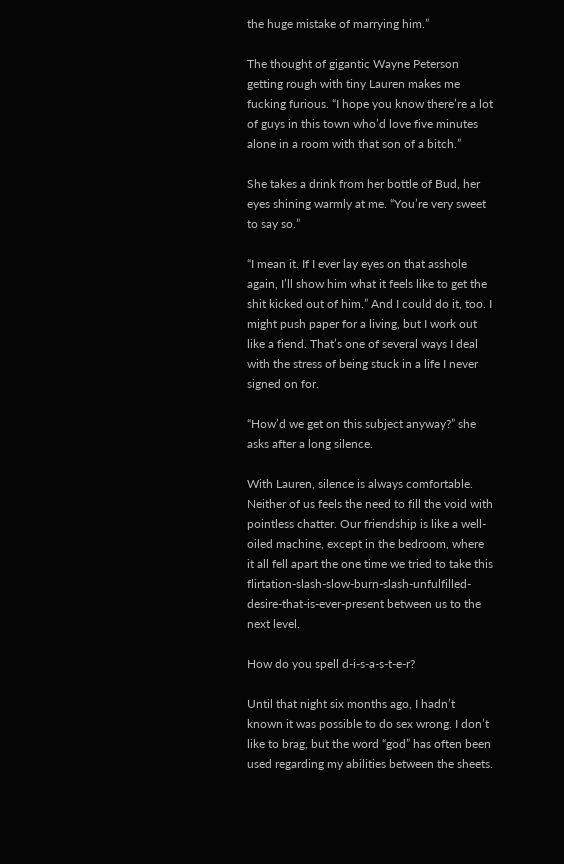the huge mistake of marrying him.”

The thought of gigantic Wayne Peterson getting rough with tiny Lauren makes me fucking furious. “I hope you know there’re a lot of guys in this town who’d love five minutes alone in a room with that son of a bitch.”

She takes a drink from her bottle of Bud, her eyes shining warmly at me. “You’re very sweet to say so.”

“I mean it. If I ever lay eyes on that asshole again, I’ll show him what it feels like to get the shit kicked out of him.” And I could do it, too. I might push paper for a living, but I work out like a fiend. That’s one of several ways I deal with the stress of being stuck in a life I never signed on for.

“How’d we get on this subject anyway?” she asks after a long silence.

With Lauren, silence is always comfortable. Neither of us feels the need to fill the void with pointless chatter. Our friendship is like a well-oiled machine, except in the bedroom, where it all fell apart the one time we tried to take this flirtation-slash-slow-burn-slash-unfulfilled-desire-that-is-ever-present between us to the next level.

How do you spell d-i-s-a-s-t-e-r?

Until that night six months ago, I hadn’t known it was possible to do sex wrong. I don’t like to brag, but the word “god” has often been used regarding my abilities between the sheets.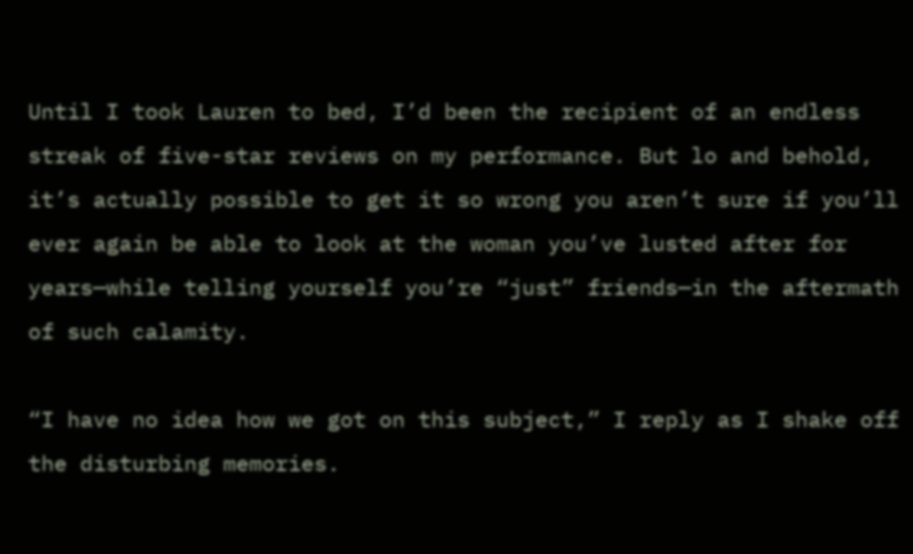Until I took Lauren to bed, I’d been the recipient of an endless streak of five-star reviews on my performance. But lo and behold, it’s actually possible to get it so wrong you aren’t sure if you’ll ever again be able to look at the woman you’ve lusted after for years—while telling yourself you’re “just” friends—in the aftermath of such calamity.

“I have no idea how we got on this subject,” I reply as I shake off the disturbing memories.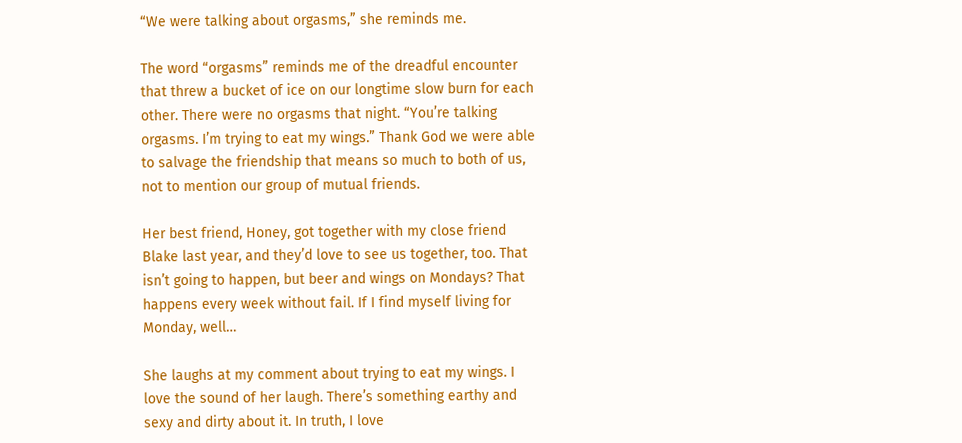“We were talking about orgasms,” she reminds me.

The word “orgasms” reminds me of the dreadful encounter that threw a bucket of ice on our longtime slow burn for each other. There were no orgasms that night. “You’re talking orgasms. I’m trying to eat my wings.” Thank God we were able to salvage the friendship that means so much to both of us, not to mention our group of mutual friends.

Her best friend, Honey, got together with my close friend Blake last year, and they’d love to see us together, too. That isn’t going to happen, but beer and wings on Mondays? That happens every week without fail. If I find myself living for Monday, well…

She laughs at my comment about trying to eat my wings. I love the sound of her laugh. There’s something earthy and sexy and dirty about it. In truth, I love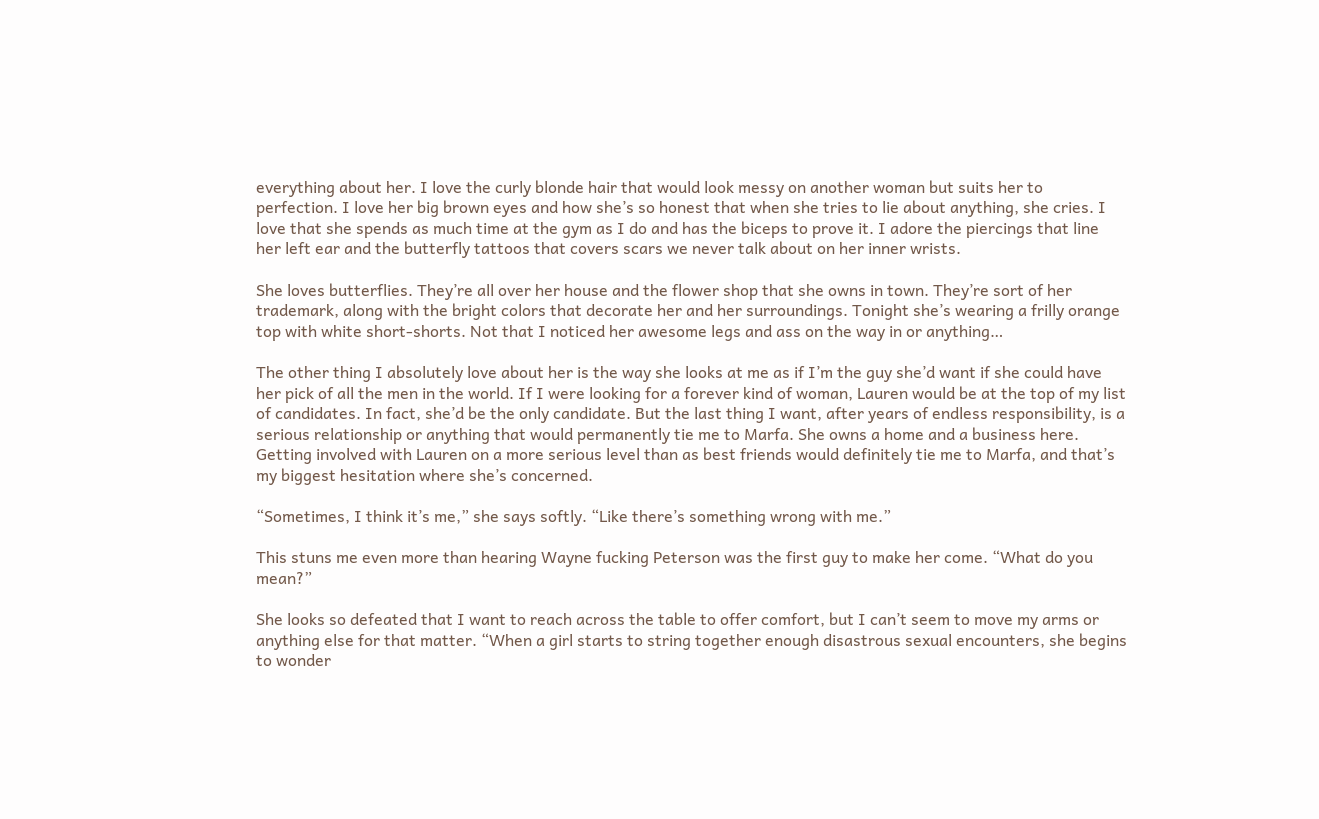everything about her. I love the curly blonde hair that would look messy on another woman but suits her to perfection. I love her big brown eyes and how she’s so honest that when she tries to lie about anything, she cries. I love that she spends as much time at the gym as I do and has the biceps to prove it. I adore the piercings that line her left ear and the butterfly tattoos that covers scars we never talk about on her inner wrists.

She loves butterflies. They’re all over her house and the flower shop that she owns in town. They’re sort of her trademark, along with the bright colors that decorate her and her surroundings. Tonight she’s wearing a frilly orange top with white short-shorts. Not that I noticed her awesome legs and ass on the way in or anything…

The other thing I absolutely love about her is the way she looks at me as if I’m the guy she’d want if she could have her pick of all the men in the world. If I were looking for a forever kind of woman, Lauren would be at the top of my list of candidates. In fact, she’d be the only candidate. But the last thing I want, after years of endless responsibility, is a serious relationship or anything that would permanently tie me to Marfa. She owns a home and a business here. Getting involved with Lauren on a more serious level than as best friends would definitely tie me to Marfa, and that’s my biggest hesitation where she’s concerned.

“Sometimes, I think it’s me,” she says softly. “Like there’s something wrong with me.”

This stuns me even more than hearing Wayne fucking Peterson was the first guy to make her come. “What do you mean?”

She looks so defeated that I want to reach across the table to offer comfort, but I can’t seem to move my arms or anything else for that matter. “When a girl starts to string together enough disastrous sexual encounters, she begins to wonder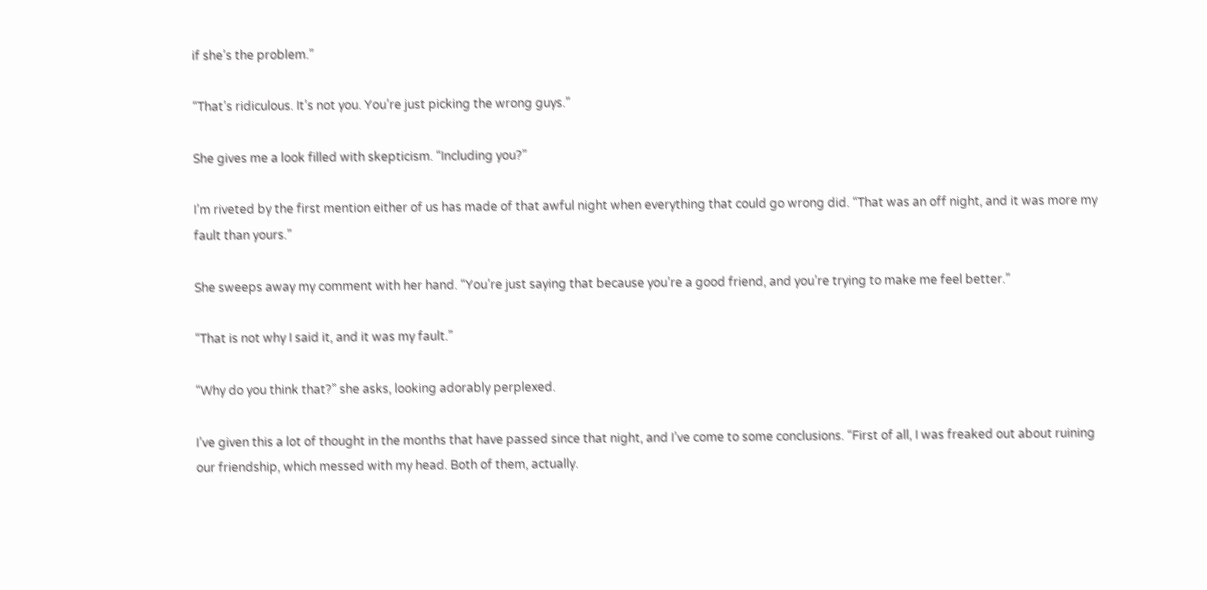if she’s the problem.”

“That’s ridiculous. It’s not you. You’re just picking the wrong guys.”

She gives me a look filled with skepticism. “Including you?”

I’m riveted by the first mention either of us has made of that awful night when everything that could go wrong did. “That was an off night, and it was more my fault than yours.”

She sweeps away my comment with her hand. “You’re just saying that because you’re a good friend, and you’re trying to make me feel better.”

“That is not why I said it, and it was my fault.”

“Why do you think that?” she asks, looking adorably perplexed.

I’ve given this a lot of thought in the months that have passed since that night, and I’ve come to some conclusions. “First of all, I was freaked out about ruining our friendship, which messed with my head. Both of them, actually.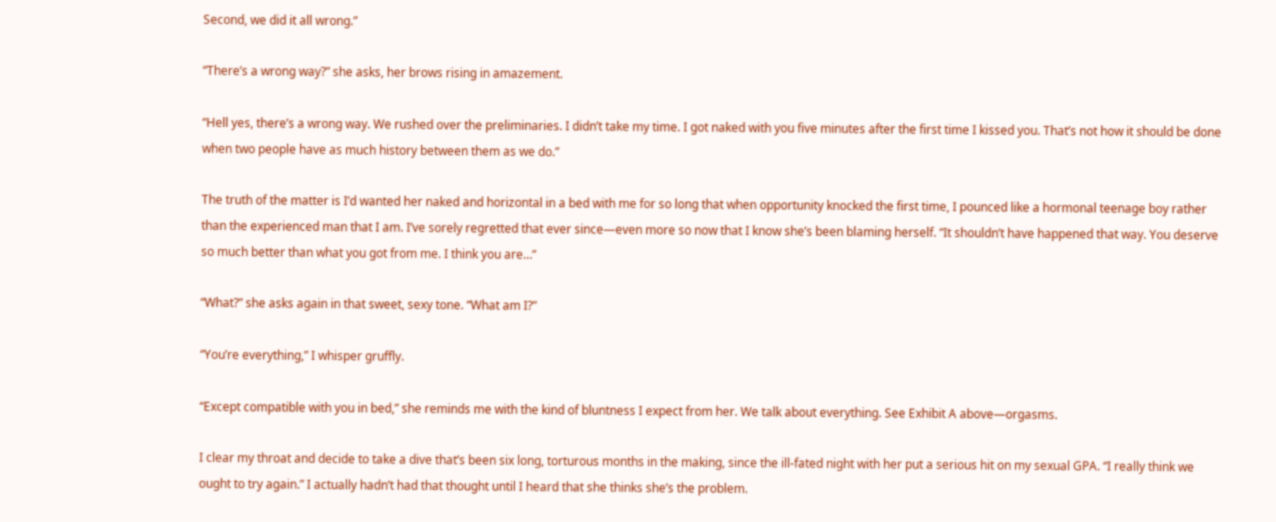Second, we did it all wrong.”

“There’s a wrong way?” she asks, her brows rising in amazement.

“Hell yes, there’s a wrong way. We rushed over the preliminaries. I didn’t take my time. I got naked with you five minutes after the first time I kissed you. That’s not how it should be done when two people have as much history between them as we do.”

The truth of the matter is I’d wanted her naked and horizontal in a bed with me for so long that when opportunity knocked the first time, I pounced like a hormonal teenage boy rather than the experienced man that I am. I’ve sorely regretted that ever since—even more so now that I know she’s been blaming herself. “It shouldn’t have happened that way. You deserve so much better than what you got from me. I think you are…”

“What?” she asks again in that sweet, sexy tone. “What am I?”

“You’re everything,” I whisper gruffly.

“Except compatible with you in bed,” she reminds me with the kind of bluntness I expect from her. We talk about everything. See Exhibit A above—orgasms.

I clear my throat and decide to take a dive that’s been six long, torturous months in the making, since the ill-fated night with her put a serious hit on my sexual GPA. “I really think we ought to try again.” I actually hadn’t had that thought until I heard that she thinks she’s the problem.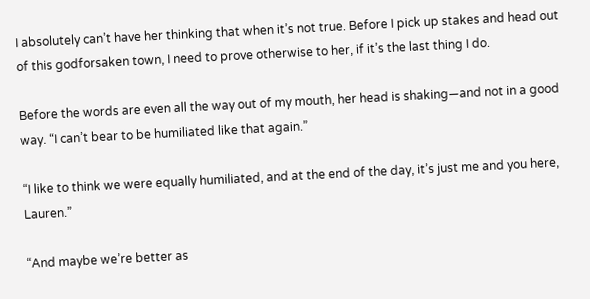I absolutely can’t have her thinking that when it’s not true. Before I pick up stakes and head out of this godforsaken town, I need to prove otherwise to her, if it’s the last thing I do.

Before the words are even all the way out of my mouth, her head is shaking—and not in a good way. “I can’t bear to be humiliated like that again.”

“I like to think we were equally humiliated, and at the end of the day, it’s just me and you here, Lauren.”

“And maybe we’re better as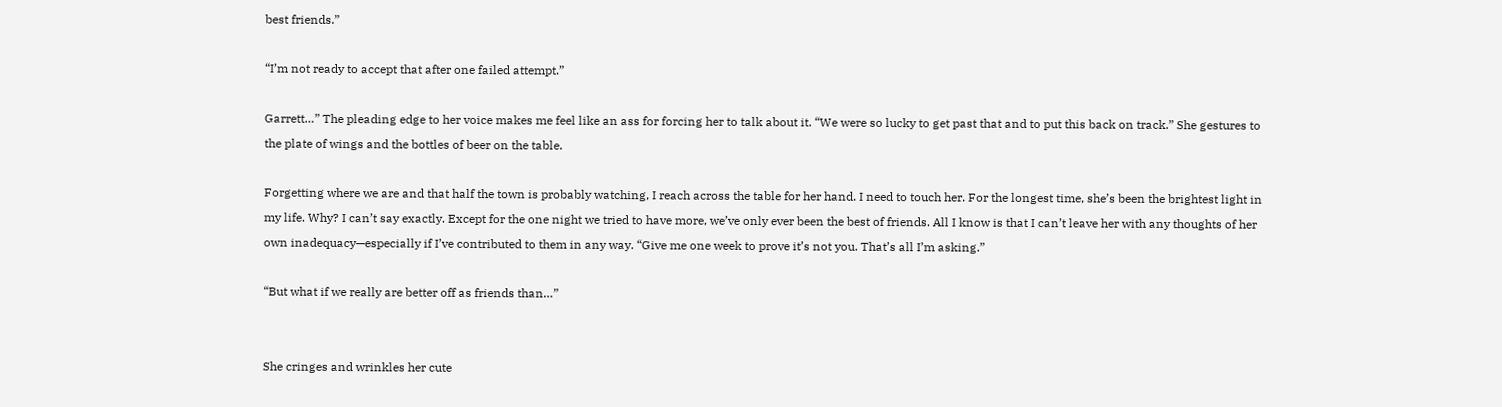best friends.”

“I’m not ready to accept that after one failed attempt.”

Garrett…” The pleading edge to her voice makes me feel like an ass for forcing her to talk about it. “We were so lucky to get past that and to put this back on track.” She gestures to the plate of wings and the bottles of beer on the table.

Forgetting where we are and that half the town is probably watching, I reach across the table for her hand. I need to touch her. For the longest time, she’s been the brightest light in my life. Why? I can’t say exactly. Except for the one night we tried to have more, we’ve only ever been the best of friends. All I know is that I can’t leave her with any thoughts of her own inadequacy—especially if I’ve contributed to them in any way. “Give me one week to prove it’s not you. That’s all I’m asking.”

“But what if we really are better off as friends than…”


She cringes and wrinkles her cute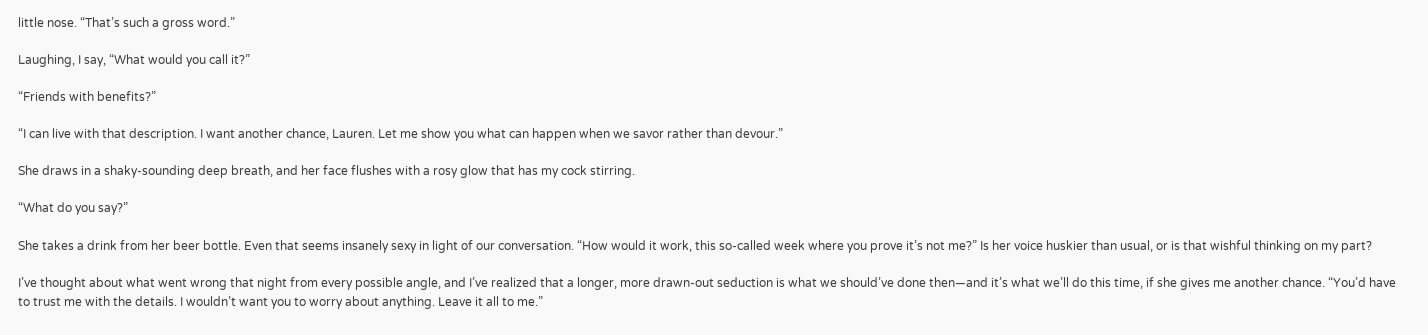little nose. “That’s such a gross word.”

Laughing, I say, “What would you call it?”

“Friends with benefits?”

“I can live with that description. I want another chance, Lauren. Let me show you what can happen when we savor rather than devour.”

She draws in a shaky-sounding deep breath, and her face flushes with a rosy glow that has my cock stirring.

“What do you say?”

She takes a drink from her beer bottle. Even that seems insanely sexy in light of our conversation. “How would it work, this so-called week where you prove it’s not me?” Is her voice huskier than usual, or is that wishful thinking on my part?

I’ve thought about what went wrong that night from every possible angle, and I’ve realized that a longer, more drawn-out seduction is what we should’ve done then—and it’s what we’ll do this time, if she gives me another chance. “You’d have to trust me with the details. I wouldn’t want you to worry about anything. Leave it all to me.”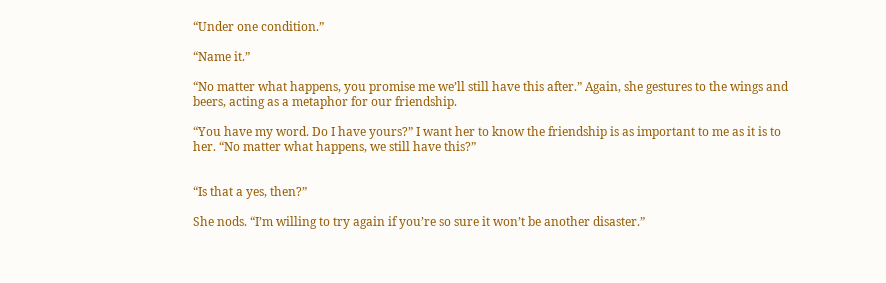“Under one condition.”

“Name it.”

“No matter what happens, you promise me we’ll still have this after.” Again, she gestures to the wings and beers, acting as a metaphor for our friendship.

“You have my word. Do I have yours?” I want her to know the friendship is as important to me as it is to her. “No matter what happens, we still have this?”


“Is that a yes, then?”

She nods. “I’m willing to try again if you’re so sure it won’t be another disaster.”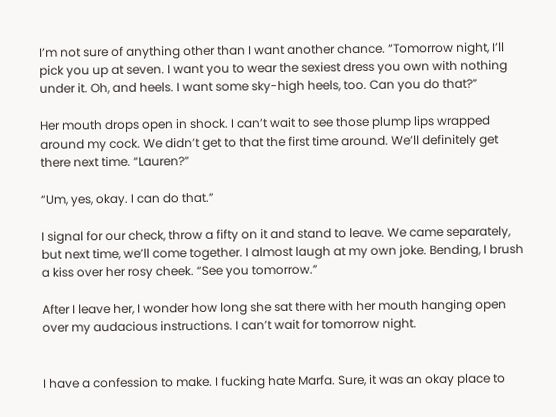I’m not sure of anything other than I want another chance. “Tomorrow night, I’ll pick you up at seven. I want you to wear the sexiest dress you own with nothing under it. Oh, and heels. I want some sky-high heels, too. Can you do that?”

Her mouth drops open in shock. I can’t wait to see those plump lips wrapped around my cock. We didn’t get to that the first time around. We’ll definitely get there next time. “Lauren?”

“Um, yes, okay. I can do that.”

I signal for our check, throw a fifty on it and stand to leave. We came separately, but next time, we’ll come together. I almost laugh at my own joke. Bending, I brush a kiss over her rosy cheek. “See you tomorrow.”

After I leave her, I wonder how long she sat there with her mouth hanging open over my audacious instructions. I can’t wait for tomorrow night.


I have a confession to make. I fucking hate Marfa. Sure, it was an okay place to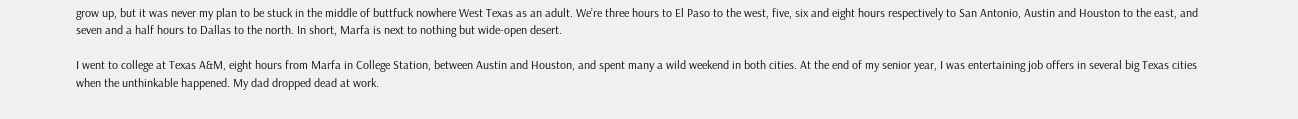grow up, but it was never my plan to be stuck in the middle of buttfuck nowhere West Texas as an adult. We’re three hours to El Paso to the west, five, six and eight hours respectively to San Antonio, Austin and Houston to the east, and seven and a half hours to Dallas to the north. In short, Marfa is next to nothing but wide-open desert.

I went to college at Texas A&M, eight hours from Marfa in College Station, between Austin and Houston, and spent many a wild weekend in both cities. At the end of my senior year, I was entertaining job offers in several big Texas cities when the unthinkable happened. My dad dropped dead at work.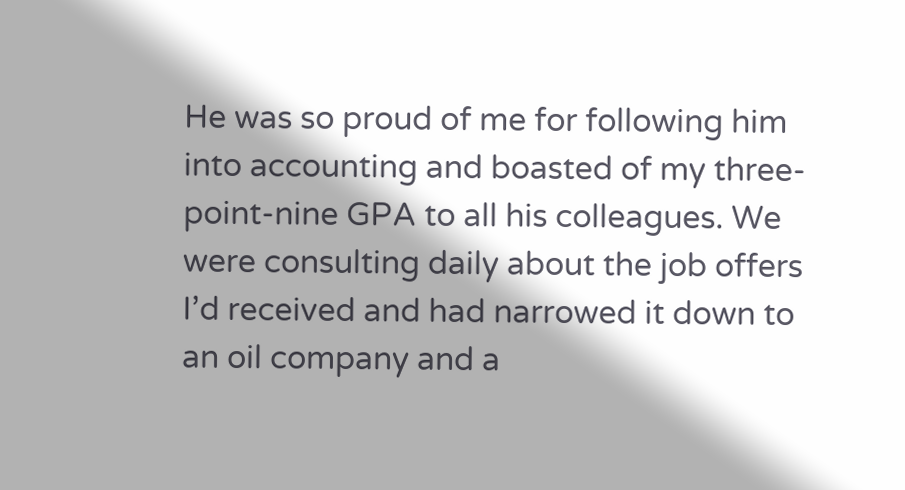He was so proud of me for following him into accounting and boasted of my three-point-nine GPA to all his colleagues. We were consulting daily about the job offers I’d received and had narrowed it down to an oil company and a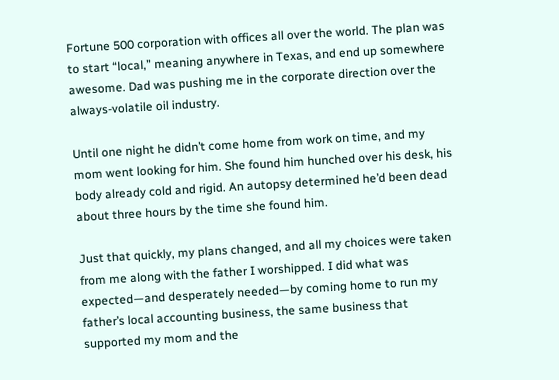Fortune 500 corporation with offices all over the world. The plan was to start “local,” meaning anywhere in Texas, and end up somewhere awesome. Dad was pushing me in the corporate direction over the always-volatile oil industry.

Until one night he didn’t come home from work on time, and my mom went looking for him. She found him hunched over his desk, his body already cold and rigid. An autopsy determined he’d been dead about three hours by the time she found him.

Just that quickly, my plans changed, and all my choices were taken from me along with the father I worshipped. I did what was expected—and desperately needed—by coming home to run my father’s local accounting business, the same business that supported my mom and the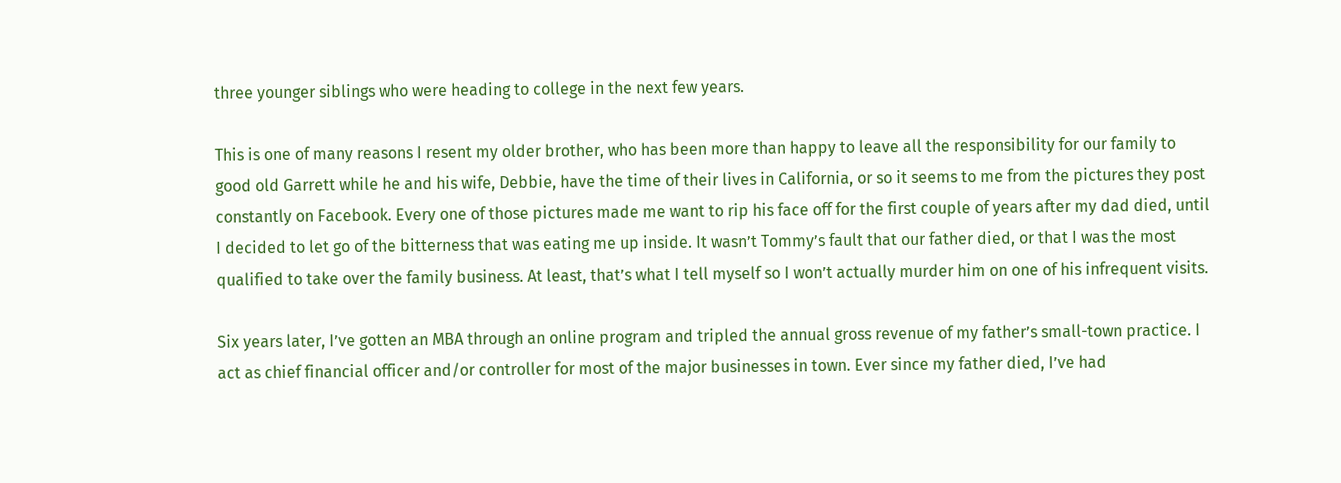three younger siblings who were heading to college in the next few years.

This is one of many reasons I resent my older brother, who has been more than happy to leave all the responsibility for our family to good old Garrett while he and his wife, Debbie, have the time of their lives in California, or so it seems to me from the pictures they post constantly on Facebook. Every one of those pictures made me want to rip his face off for the first couple of years after my dad died, until I decided to let go of the bitterness that was eating me up inside. It wasn’t Tommy’s fault that our father died, or that I was the most qualified to take over the family business. At least, that’s what I tell myself so I won’t actually murder him on one of his infrequent visits.

Six years later, I’ve gotten an MBA through an online program and tripled the annual gross revenue of my father’s small-town practice. I act as chief financial officer and/or controller for most of the major businesses in town. Ever since my father died, I’ve had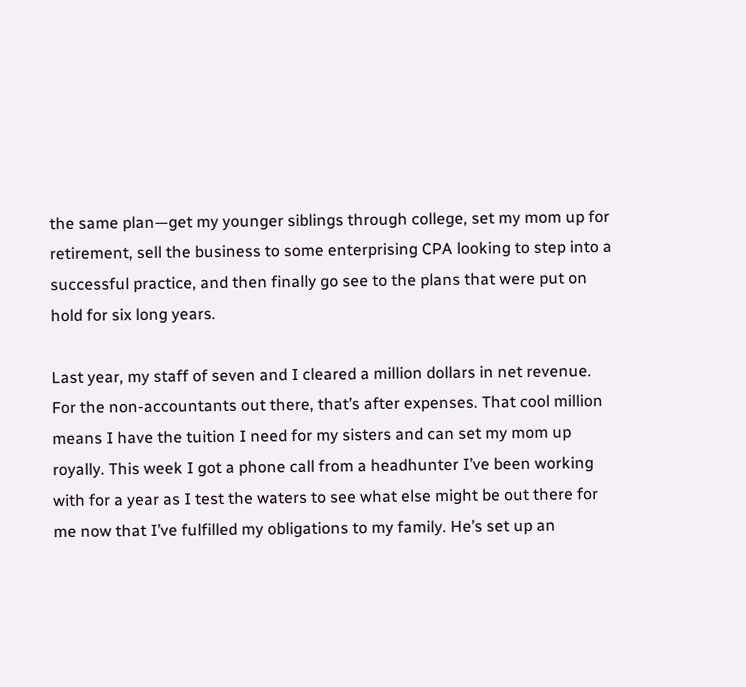the same plan—get my younger siblings through college, set my mom up for retirement, sell the business to some enterprising CPA looking to step into a successful practice, and then finally go see to the plans that were put on hold for six long years.

Last year, my staff of seven and I cleared a million dollars in net revenue. For the non-accountants out there, that’s after expenses. That cool million means I have the tuition I need for my sisters and can set my mom up royally. This week I got a phone call from a headhunter I’ve been working with for a year as I test the waters to see what else might be out there for me now that I’ve fulfilled my obligations to my family. He’s set up an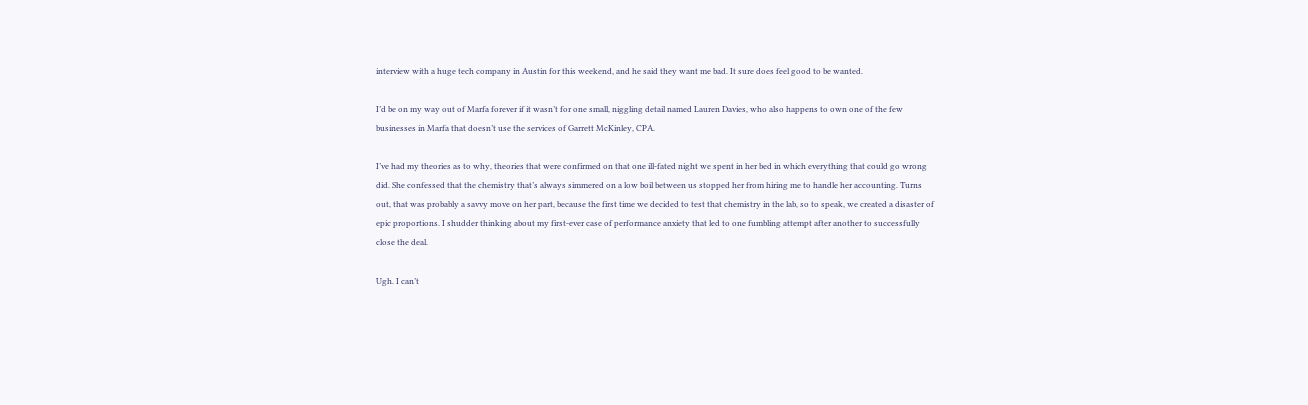interview with a huge tech company in Austin for this weekend, and he said they want me bad. It sure does feel good to be wanted.

I’d be on my way out of Marfa forever if it wasn’t for one small, niggling detail named Lauren Davies, who also happens to own one of the few businesses in Marfa that doesn’t use the services of Garrett McKinley, CPA.

I’ve had my theories as to why, theories that were confirmed on that one ill-fated night we spent in her bed in which everything that could go wrong did. She confessed that the chemistry that’s always simmered on a low boil between us stopped her from hiring me to handle her accounting. Turns out, that was probably a savvy move on her part, because the first time we decided to test that chemistry in the lab, so to speak, we created a disaster of epic proportions. I shudder thinking about my first-ever case of performance anxiety that led to one fumbling attempt after another to successfully close the deal.

Ugh. I can’t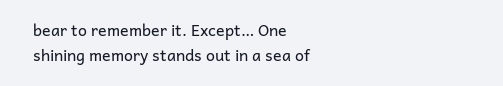bear to remember it. Except… One shining memory stands out in a sea of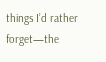things I’d rather forget—the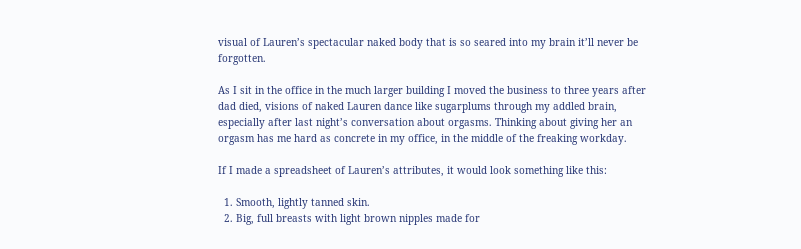visual of Lauren’s spectacular naked body that is so seared into my brain it’ll never be forgotten.

As I sit in the office in the much larger building I moved the business to three years after dad died, visions of naked Lauren dance like sugarplums through my addled brain, especially after last night’s conversation about orgasms. Thinking about giving her an orgasm has me hard as concrete in my office, in the middle of the freaking workday.

If I made a spreadsheet of Lauren’s attributes, it would look something like this:

  1. Smooth, lightly tanned skin.
  2. Big, full breasts with light brown nipples made for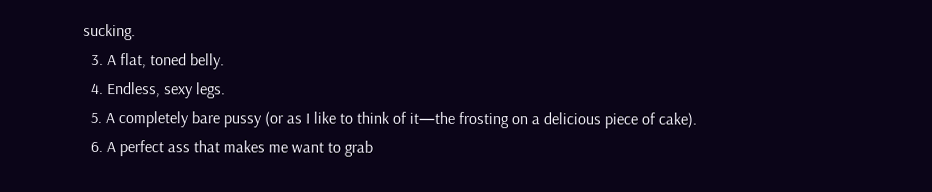sucking.
  3. A flat, toned belly.
  4. Endless, sexy legs.
  5. A completely bare pussy (or as I like to think of it—the frosting on a delicious piece of cake).
  6. A perfect ass that makes me want to grab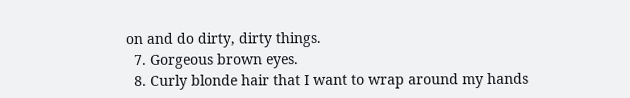on and do dirty, dirty things.
  7. Gorgeous brown eyes.
  8. Curly blonde hair that I want to wrap around my hands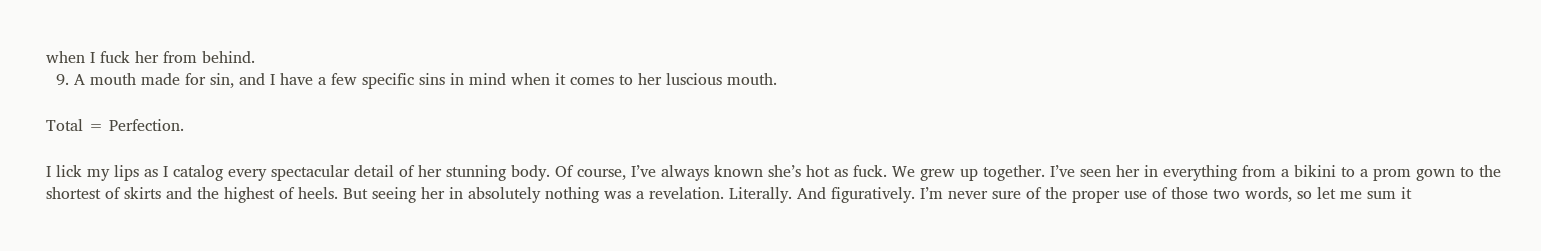when I fuck her from behind.
  9. A mouth made for sin, and I have a few specific sins in mind when it comes to her luscious mouth.

Total = Perfection.

I lick my lips as I catalog every spectacular detail of her stunning body. Of course, I’ve always known she’s hot as fuck. We grew up together. I’ve seen her in everything from a bikini to a prom gown to the shortest of skirts and the highest of heels. But seeing her in absolutely nothing was a revelation. Literally. And figuratively. I’m never sure of the proper use of those two words, so let me sum it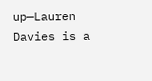up—Lauren Davies is a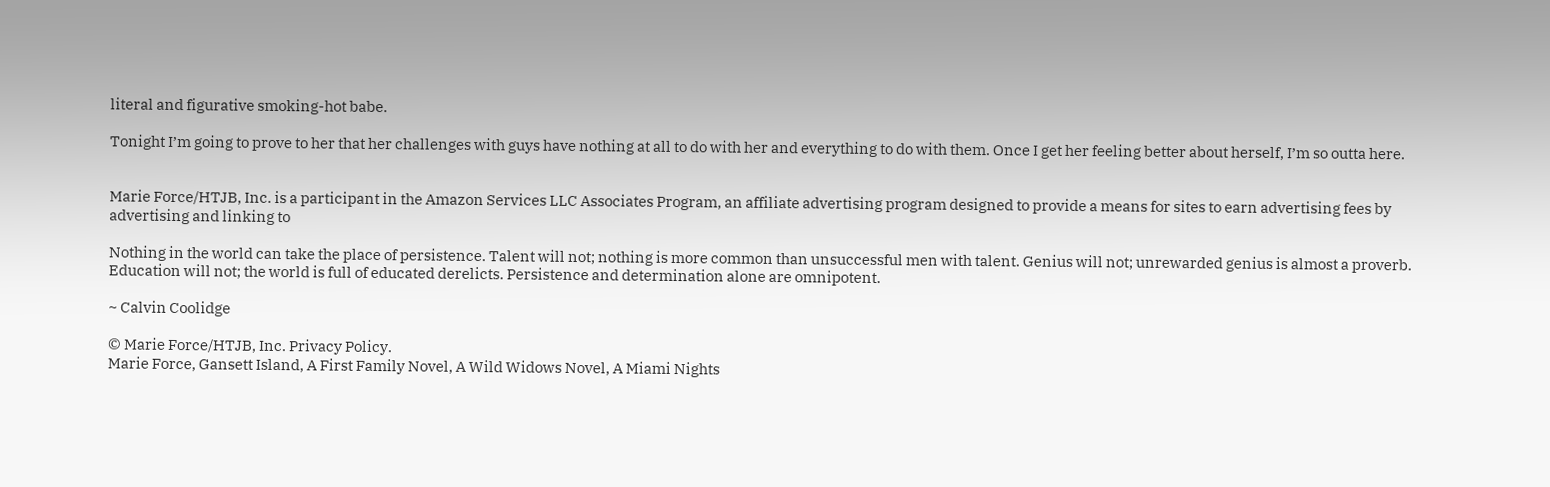literal and figurative smoking-hot babe.

Tonight I’m going to prove to her that her challenges with guys have nothing at all to do with her and everything to do with them. Once I get her feeling better about herself, I’m so outta here.


Marie Force/HTJB, Inc. is a participant in the Amazon Services LLC Associates Program, an affiliate advertising program designed to provide a means for sites to earn advertising fees by advertising and linking to

Nothing in the world can take the place of persistence. Talent will not; nothing is more common than unsuccessful men with talent. Genius will not; unrewarded genius is almost a proverb. Education will not; the world is full of educated derelicts. Persistence and determination alone are omnipotent.

~ Calvin Coolidge

© Marie Force/HTJB, Inc. Privacy Policy.
Marie Force, Gansett Island, A First Family Novel, A Wild Widows Novel, A Miami Nights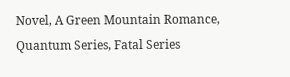Novel, A Green Mountain Romance, Quantum Series, Fatal Series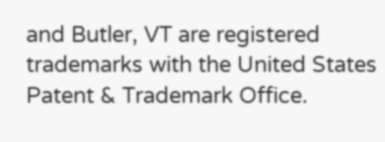and Butler, VT are registered trademarks with the United States Patent & Trademark Office.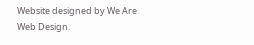Website designed by We Are Web Design.